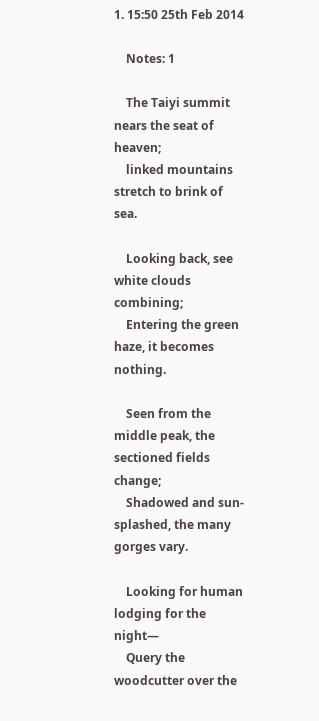1. 15:50 25th Feb 2014

    Notes: 1

    The Taiyi summit nears the seat of heaven;
    linked mountains stretch to brink of sea.

    Looking back, see white clouds combining;
    Entering the green haze, it becomes nothing.

    Seen from the middle peak, the sectioned fields change;
    Shadowed and sun-splashed, the many gorges vary.

    Looking for human lodging for the night—
    Query the woodcutter over the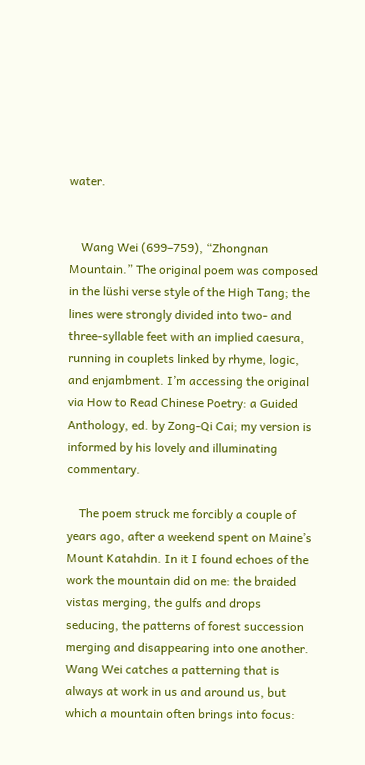water.


    Wang Wei (699–759), “Zhongnan Mountain.” The original poem was composed in the lüshi verse style of the High Tang; the lines were strongly divided into two- and three-syllable feet with an implied caesura, running in couplets linked by rhyme, logic, and enjambment. I’m accessing the original via How to Read Chinese Poetry: a Guided Anthology, ed. by Zong-Qi Cai; my version is informed by his lovely and illuminating commentary.

    The poem struck me forcibly a couple of years ago, after a weekend spent on Maine’s Mount Katahdin. In it I found echoes of the work the mountain did on me: the braided vistas merging, the gulfs and drops seducing, the patterns of forest succession merging and disappearing into one another. Wang Wei catches a patterning that is always at work in us and around us, but which a mountain often brings into focus: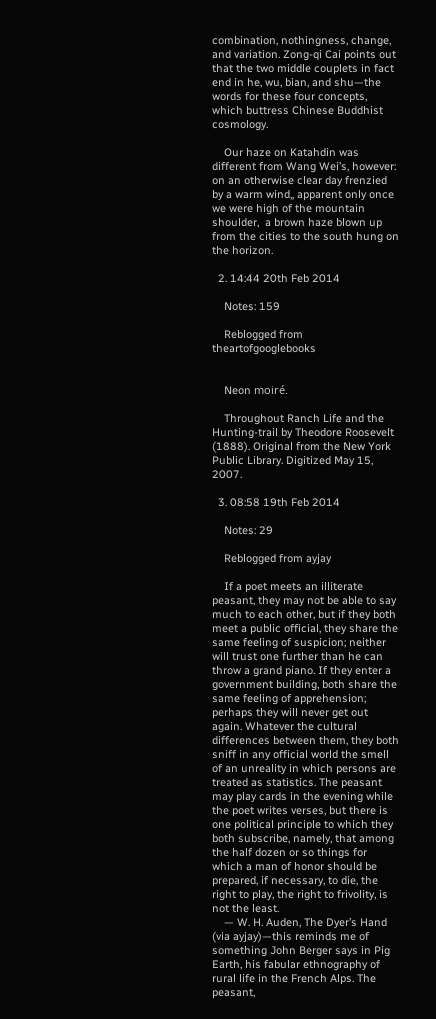combination, nothingness, change, and variation. Zong-qi Cai points out that the two middle couplets in fact end in he, wu, bian, and shu—the words for these four concepts, which buttress Chinese Buddhist cosmology.

    Our haze on Katahdin was different from Wang Wei’s, however: on an otherwise clear day frenzied by a warm wind„ apparent only once we were high of the mountain shoulder,  a brown haze blown up from the cities to the south hung on the horizon.

  2. 14:44 20th Feb 2014

    Notes: 159

    Reblogged from theartofgooglebooks


    Neon moiré.

    Throughout Ranch Life and the Hunting-trail by Theodore Roosevelt (1888). Original from the New York Public Library. Digitized May 15, 2007.

  3. 08:58 19th Feb 2014

    Notes: 29

    Reblogged from ayjay

    If a poet meets an illiterate peasant, they may not be able to say much to each other, but if they both meet a public official, they share the same feeling of suspicion; neither will trust one further than he can throw a grand piano. If they enter a government building, both share the same feeling of apprehension; perhaps they will never get out again. Whatever the cultural differences between them, they both sniff in any official world the smell of an unreality in which persons are treated as statistics. The peasant may play cards in the evening while the poet writes verses, but there is one political principle to which they both subscribe, namely, that among the half dozen or so things for which a man of honor should be prepared, if necessary, to die, the right to play, the right to frivolity, is not the least.
    — W. H. Auden, The Dyer’s Hand (via ayjay)—this reminds me of something John Berger says in Pig Earth, his fabular ethnography of rural life in the French Alps. The peasant,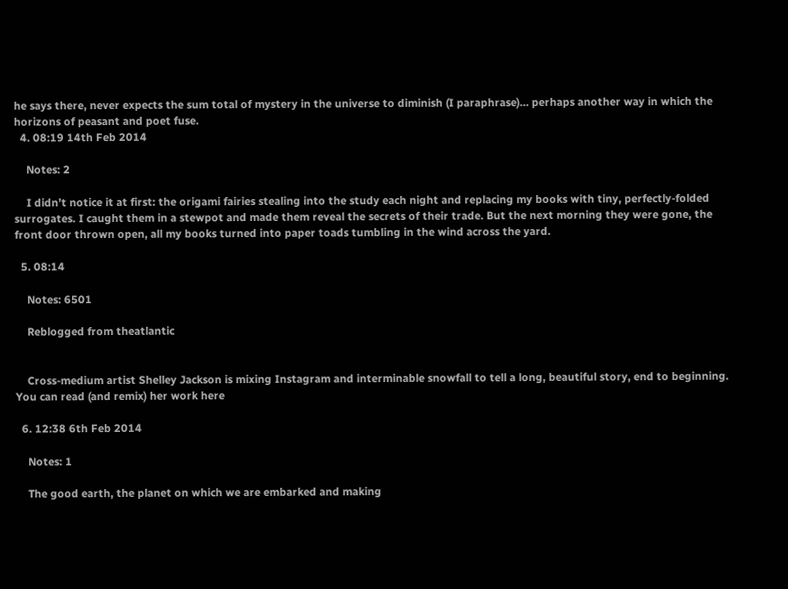he says there, never expects the sum total of mystery in the universe to diminish (I paraphrase)… perhaps another way in which the horizons of peasant and poet fuse.
  4. 08:19 14th Feb 2014

    Notes: 2

    I didn’t notice it at first: the origami fairies stealing into the study each night and replacing my books with tiny, perfectly-folded surrogates. I caught them in a stewpot and made them reveal the secrets of their trade. But the next morning they were gone, the front door thrown open, all my books turned into paper toads tumbling in the wind across the yard.

  5. 08:14

    Notes: 6501

    Reblogged from theatlantic


    Cross-medium artist Shelley Jackson is mixing Instagram and interminable snowfall to tell a long, beautiful story, end to beginning. You can read (and remix) her work here

  6. 12:38 6th Feb 2014

    Notes: 1

    The good earth, the planet on which we are embarked and making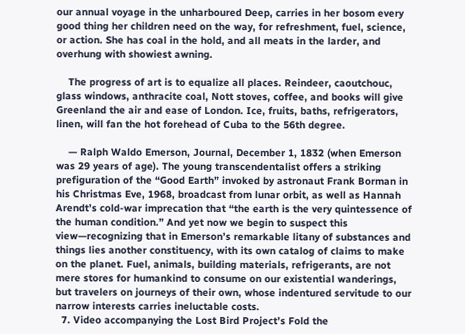our annual voyage in the unharboured Deep, carries in her bosom every good thing her children need on the way, for refreshment, fuel, science, or action. She has coal in the hold, and all meats in the larder, and overhung with showiest awning.

    The progress of art is to equalize all places. Reindeer, caoutchouc, glass windows, anthracite coal, Nott stoves, coffee, and books will give Greenland the air and ease of London. Ice, fruits, baths, refrigerators, linen, will fan the hot forehead of Cuba to the 56th degree.

    — Ralph Waldo Emerson, Journal, December 1, 1832 (when Emerson was 29 years of age). The young transcendentalist offers a striking prefiguration of the “Good Earth” invoked by astronaut Frank Borman in his Christmas Eve, 1968, broadcast from lunar orbit, as well as Hannah Arendt’s cold-war imprecation that “the earth is the very quintessence of the human condition.” And yet now we begin to suspect this view—recognizing that in Emerson’s remarkable litany of substances and things lies another constituency, with its own catalog of claims to make on the planet. Fuel, animals, building materials, refrigerants, are not mere stores for humankind to consume on our existential wanderings, but travelers on journeys of their own, whose indentured servitude to our narrow interests carries ineluctable costs.
  7. Video accompanying the Lost Bird Project’s Fold the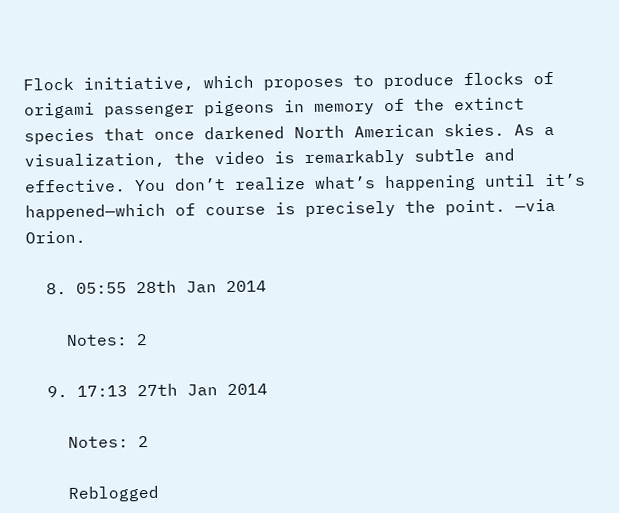Flock initiative, which proposes to produce flocks of origami passenger pigeons in memory of the extinct species that once darkened North American skies. As a visualization, the video is remarkably subtle and effective. You don’t realize what’s happening until it’s happened—which of course is precisely the point. —via Orion.

  8. 05:55 28th Jan 2014

    Notes: 2

  9. 17:13 27th Jan 2014

    Notes: 2

    Reblogged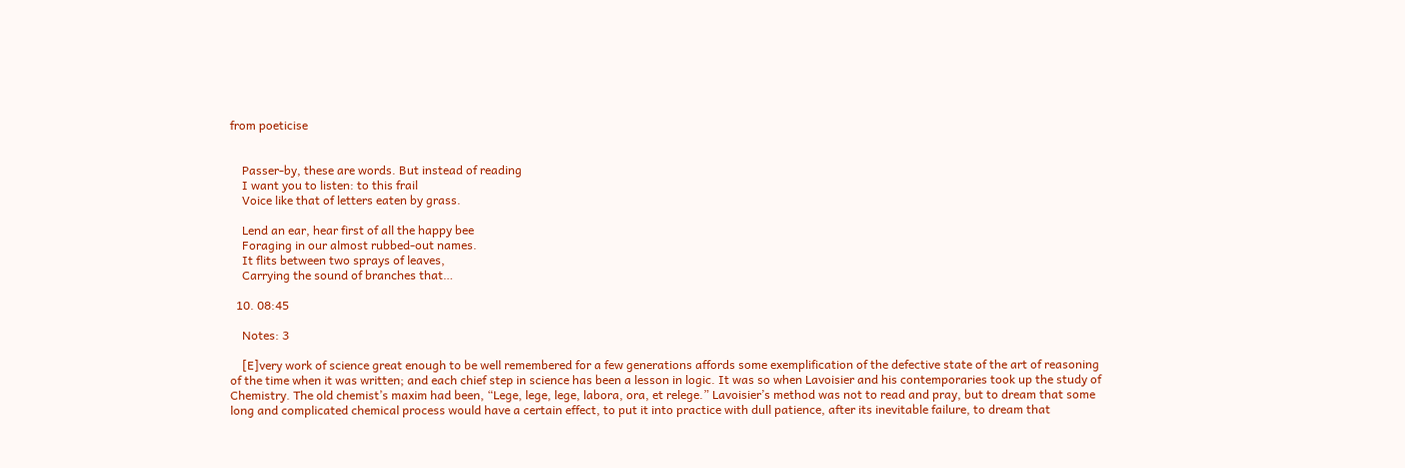from poeticise


    Passer-by, these are words. But instead of reading
    I want you to listen: to this frail
    Voice like that of letters eaten by grass.

    Lend an ear, hear first of all the happy bee
    Foraging in our almost rubbed-out names.
    It flits between two sprays of leaves,
    Carrying the sound of branches that…

  10. 08:45

    Notes: 3

    [E]very work of science great enough to be well remembered for a few generations affords some exemplification of the defective state of the art of reasoning of the time when it was written; and each chief step in science has been a lesson in logic. It was so when Lavoisier and his contemporaries took up the study of Chemistry. The old chemist’s maxim had been, “Lege, lege, lege, labora, ora, et relege.” Lavoisier’s method was not to read and pray, but to dream that some long and complicated chemical process would have a certain effect, to put it into practice with dull patience, after its inevitable failure, to dream that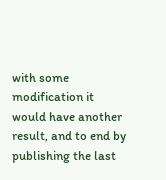with some modification it would have another result, and to end by publishing the last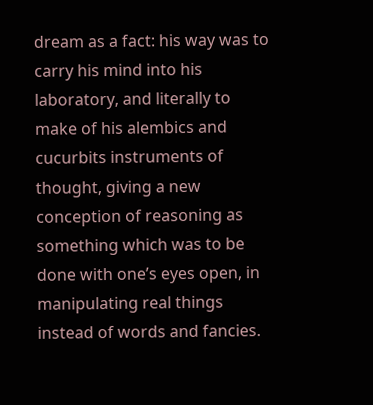dream as a fact: his way was to carry his mind into his laboratory, and literally to make of his alembics and cucurbits instruments of thought, giving a new conception of reasoning as something which was to be done with one’s eyes open, in manipulating real things instead of words and fancies.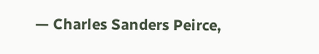— Charles Sanders Peirce,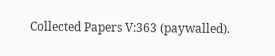Collected Papers V:363 (paywalled).